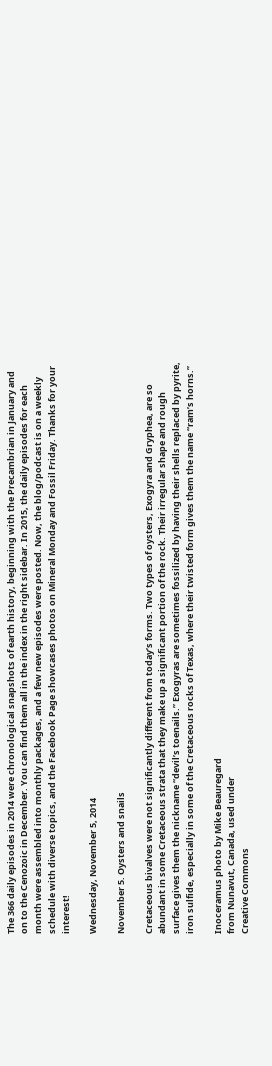The 366 daily episodes in 2014 were chronological snapshots of earth history, beginning with the Precambrian in January and on to the Cenozoic in December. You can find them all in the index in the right sidebar. In 2015, the daily episodes for each month were assembled into monthly packages, and a few new episodes were posted. Now, the blog/podcast is on a weekly schedule with diverse topics, and the Facebook Page showcases photos on Mineral Monday and Fossil Friday. Thanks for your interest!

Wednesday, November 5, 2014

November 5. Oysters and snails

Cretaceous bivalves were not significantly different from today’s forms. Two types of oysters, Exogyra and Gryphea, are so abundant in some Cretaceous strata that they make up a significant portion of the rock. Their irregular shape and rough surface gives them the nickname “devil’s toenails.” Exogyras are sometimes fossilized by having their shells replaced by pyrite, iron sulfide, especially in some of the Cretaceous rocks of Texas, where their twisted form gives them the name “ram’s horns.”

Inoceramus photo by Mike Beauregard
from Nunavut, Canada, used under
Creative Commons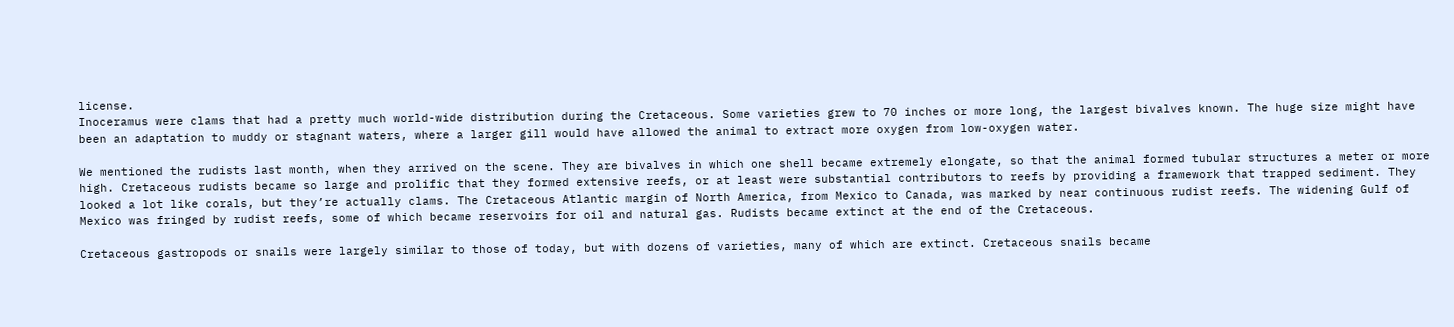license.
Inoceramus were clams that had a pretty much world-wide distribution during the Cretaceous. Some varieties grew to 70 inches or more long, the largest bivalves known. The huge size might have been an adaptation to muddy or stagnant waters, where a larger gill would have allowed the animal to extract more oxygen from low-oxygen water.

We mentioned the rudists last month, when they arrived on the scene. They are bivalves in which one shell became extremely elongate, so that the animal formed tubular structures a meter or more high. Cretaceous rudists became so large and prolific that they formed extensive reefs, or at least were substantial contributors to reefs by providing a framework that trapped sediment. They looked a lot like corals, but they’re actually clams. The Cretaceous Atlantic margin of North America, from Mexico to Canada, was marked by near continuous rudist reefs. The widening Gulf of Mexico was fringed by rudist reefs, some of which became reservoirs for oil and natural gas. Rudists became extinct at the end of the Cretaceous.

Cretaceous gastropods or snails were largely similar to those of today, but with dozens of varieties, many of which are extinct. Cretaceous snails became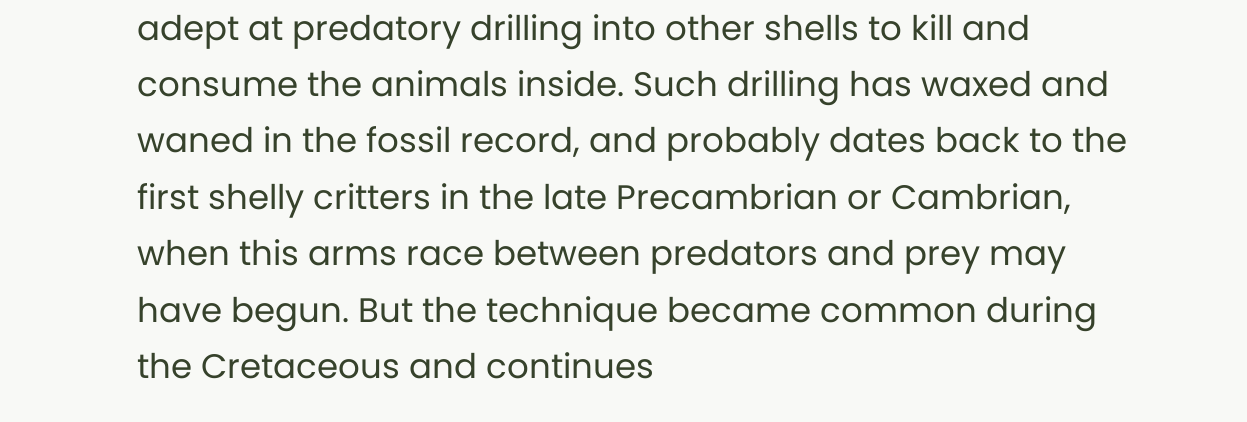adept at predatory drilling into other shells to kill and consume the animals inside. Such drilling has waxed and waned in the fossil record, and probably dates back to the first shelly critters in the late Precambrian or Cambrian, when this arms race between predators and prey may have begun. But the technique became common during the Cretaceous and continues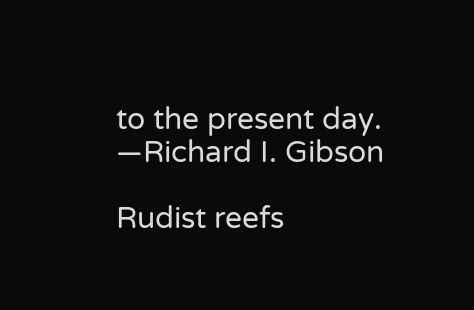to the present day.
—Richard I. Gibson

Rudist reefs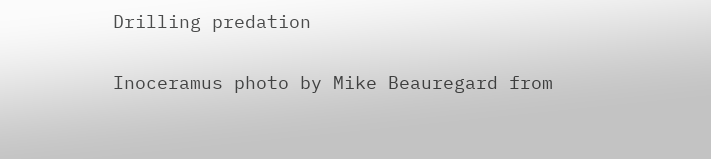Drilling predation

Inoceramus photo by Mike Beauregard from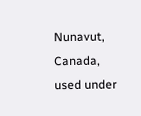Nunavut, Canada, used under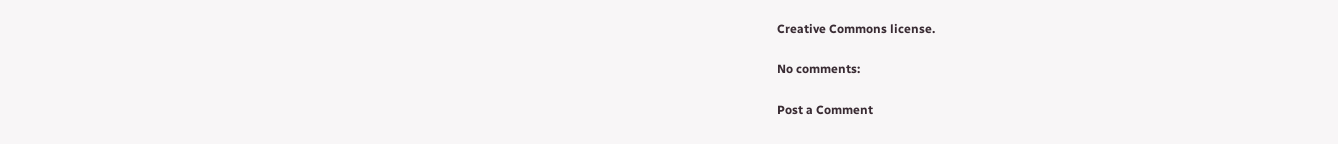Creative Commons license.

No comments:

Post a Comment